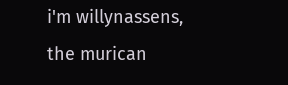i'm willynassens, the murican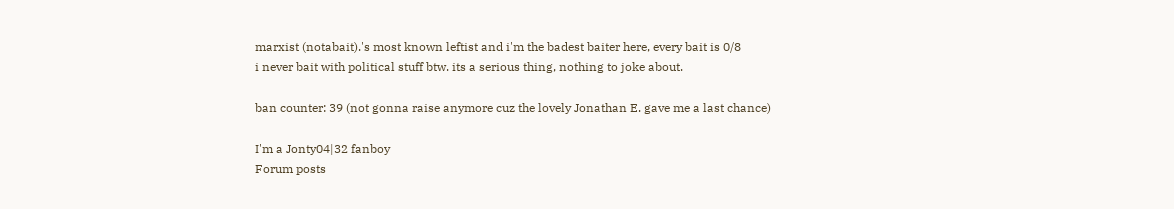marxist (notabait).'s most known leftist and i'm the badest baiter here, every bait is 0/8
i never bait with political stuff btw. its a serious thing, nothing to joke about.

ban counter: 39 (not gonna raise anymore cuz the lovely Jonathan E. gave me a last chance)

I'm a Jonty04|32 fanboy
Forum posts